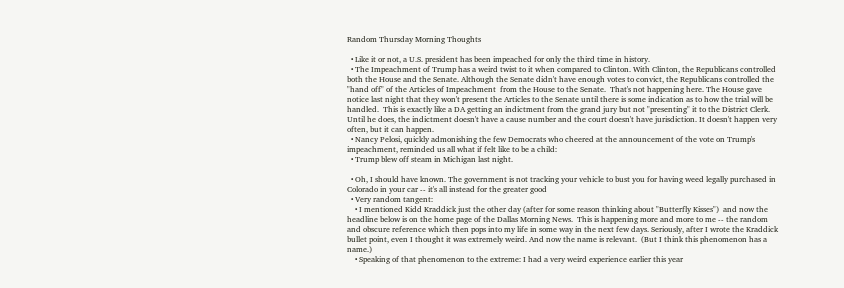Random Thursday Morning Thoughts

  • Like it or not, a U.S. president has been impeached for only the third time in history.
  • The Impeachment of Trump has a weird twist to it when compared to Clinton. With Clinton, the Republicans controlled both the House and the Senate. Although the Senate didn't have enough votes to convict, the Republicans controlled the "hand off" of the Articles of Impeachment  from the House to the Senate.  That's not happening here. The House gave notice last night that they won't present the Articles to the Senate until there is some indication as to how the trial will be handled.  This is exactly like a DA getting an indictment from the grand jury but not "presenting" it to the District Clerk. Until he does, the indictment doesn't have a cause number and the court doesn't have jurisdiction. It doesn't happen very often, but it can happen.
  • Nancy Pelosi, quickly admonishing the few Democrats who cheered at the announcement of the vote on Trump's impeachment, reminded us all what if felt like to be a child:
  • Trump blew off steam in Michigan last night.

  • Oh, I should have known. The government is not tracking your vehicle to bust you for having weed legally purchased in Colorado in your car -- it's all instead for the greater good
  • Very random tangent:
    • I mentioned Kidd Kraddick just the other day (after for some reason thinking about "Butterfly Kisses")  and now the headline below is on the home page of the Dallas Morning News.  This is happening more and more to me -- the random and obscure reference which then pops into my life in some way in the next few days. Seriously, after I wrote the Kraddick bullet point, even I thought it was extremely weird. And now the name is relevant.  (But I think this phenomenon has a name.)
    • Speaking of that phenomenon to the extreme: I had a very weird experience earlier this year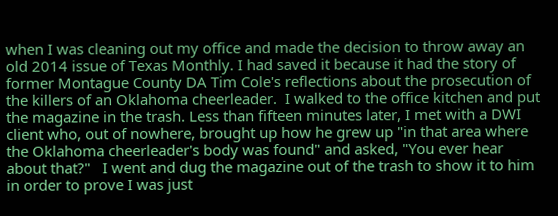when I was cleaning out my office and made the decision to throw away an old 2014 issue of Texas Monthly. I had saved it because it had the story of former Montague County DA Tim Cole's reflections about the prosecution of the killers of an Oklahoma cheerleader.  I walked to the office kitchen and put the magazine in the trash. Less than fifteen minutes later, I met with a DWI client who, out of nowhere, brought up how he grew up "in that area where the Oklahoma cheerleader's body was found" and asked, "You ever hear about that?"   I went and dug the magazine out of the trash to show it to him in order to prove I was just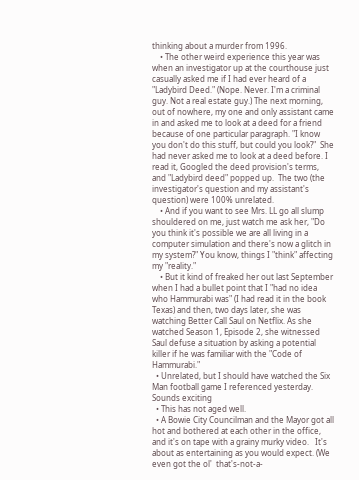thinking about a murder from 1996.
    • The other weird experience this year was when an investigator up at the courthouse just casually asked me if I had ever heard of a "Ladybird Deed." (Nope. Never. I'm a criminal guy. Not a real estate guy.) The next morning, out of nowhere, my one and only assistant came in and asked me to look at a deed for a friend because of one particular paragraph. "I know you don't do this stuff, but could you look?"  She had never asked me to look at a deed before. I read it, Googled the deed provision's terms, and "Ladybird deed" popped up.  The two (the investigator's question and my assistant's question) were 100% unrelated.
    • And if you want to see Mrs. LL go all slump shouldered on me, just watch me ask her, "Do you think it's possible we are all living in a computer simulation and there's now a glitch in my system?" You know, things I "think" affecting my "reality."
    • But it kind of freaked her out last September when I had a bullet point that I "had no idea who Hammurabi was" (I had read it in the book Texas) and then, two days later, she was watching Better Call Saul on Netflix. As she watched Season 1, Episode 2, she witnessed Saul defuse a situation by asking a potential killer if he was familiar with the "Code of Hammurabi."
  • Unrelated, but I should have watched the Six Man football game I referenced yesterday. Sounds exciting
  • This has not aged well.
  • A Bowie City Councilman and the Mayor got all hot and bothered at each other in the office, and it's on tape with a grainy murky video.   It's about as entertaining as you would expect. (We even got the ol'  that's-not-a-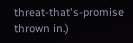threat-that's-promise thrown in.)